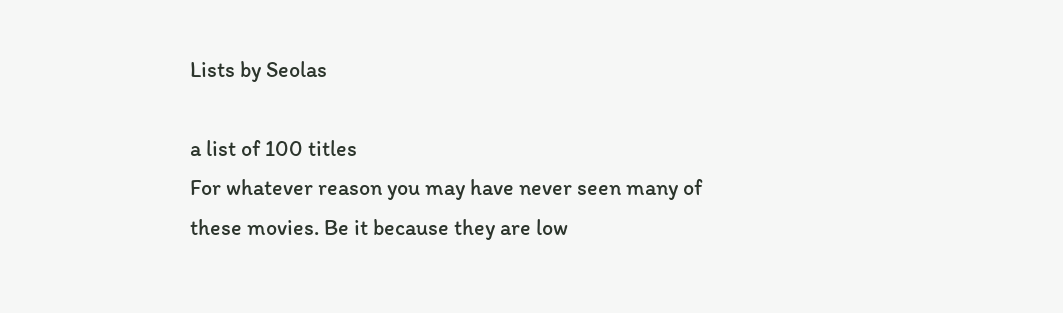Lists by Seolas

a list of 100 titles
For whatever reason you may have never seen many of these movies. Be it because they are low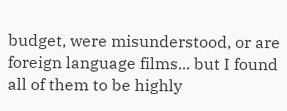budget, were misunderstood, or are foreign language films... but I found all of them to be highly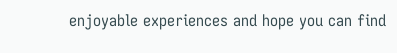enjoyable experiences and hope you can find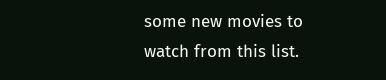some new movies to watch from this list.